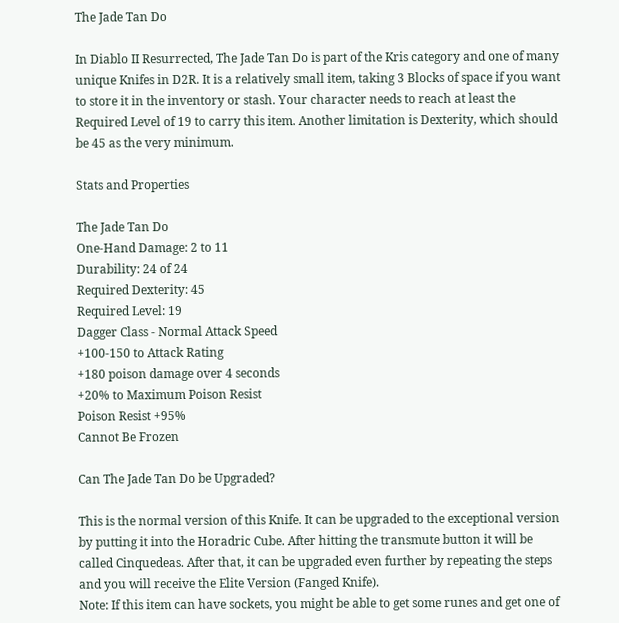The Jade Tan Do

In Diablo II Resurrected, The Jade Tan Do is part of the Kris category and one of many unique Knifes in D2R. It is a relatively small item, taking 3 Blocks of space if you want to store it in the inventory or stash. Your character needs to reach at least the Required Level of 19 to carry this item. Another limitation is Dexterity, which should be 45 as the very minimum.

Stats and Properties

The Jade Tan Do
One-Hand Damage: 2 to 11
Durability: 24 of 24
Required Dexterity: 45
Required Level: 19
Dagger Class - Normal Attack Speed
+100-150 to Attack Rating
+180 poison damage over 4 seconds
+20% to Maximum Poison Resist
Poison Resist +95%
Cannot Be Frozen

Can The Jade Tan Do be Upgraded?

This is the normal version of this Knife. It can be upgraded to the exceptional version by putting it into the Horadric Cube. After hitting the transmute button it will be called Cinquedeas. After that, it can be upgraded even further by repeating the steps and you will receive the Elite Version (Fanged Knife).
Note: If this item can have sockets, you might be able to get some runes and get one of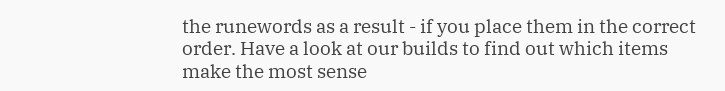the runewords as a result - if you place them in the correct order. Have a look at our builds to find out which items make the most sense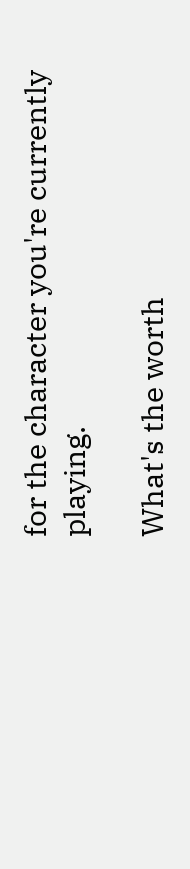for the character you're currently playing.

What's the worth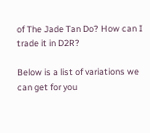of The Jade Tan Do? How can I trade it in D2R?

Below is a list of variations we can get for you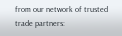from our network of trusted trade partners: